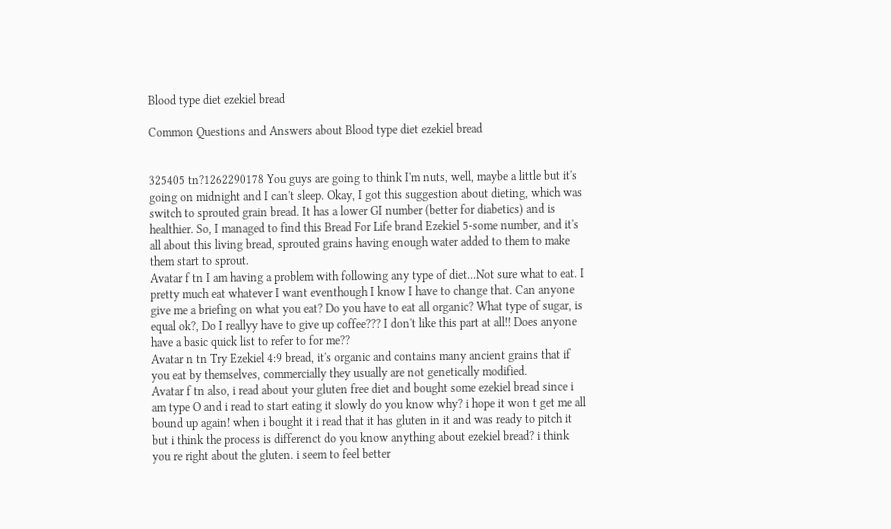Blood type diet ezekiel bread

Common Questions and Answers about Blood type diet ezekiel bread


325405 tn?1262290178 You guys are going to think I'm nuts, well, maybe a little but it's going on midnight and I can't sleep. Okay, I got this suggestion about dieting, which was switch to sprouted grain bread. It has a lower GI number (better for diabetics) and is healthier. So, I managed to find this Bread For Life brand Ezekiel 5-some number, and it's all about this living bread, sprouted grains having enough water added to them to make them start to sprout.
Avatar f tn I am having a problem with following any type of diet...Not sure what to eat. I pretty much eat whatever I want eventhough I know I have to change that. Can anyone give me a briefing on what you eat? Do you have to eat all organic? What type of sugar, is equal ok?, Do I reallyy have to give up coffee??? I don't like this part at all!! Does anyone have a basic quick list to refer to for me??
Avatar n tn Try Ezekiel 4:9 bread, it's organic and contains many ancient grains that if you eat by themselves, commercially they usually are not genetically modified.
Avatar f tn also, i read about your gluten free diet and bought some ezekiel bread since i am type O and i read to start eating it slowly do you know why? i hope it won t get me all bound up again! when i bought it i read that it has gluten in it and was ready to pitch it but i think the process is differenct do you know anything about ezekiel bread? i think you re right about the gluten. i seem to feel better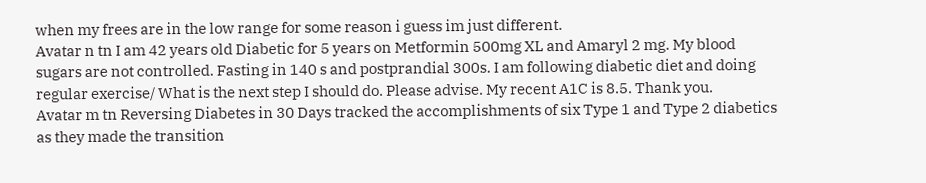when my frees are in the low range for some reason i guess im just different.
Avatar n tn I am 42 years old Diabetic for 5 years on Metformin 500mg XL and Amaryl 2 mg. My blood sugars are not controlled. Fasting in 140 s and postprandial 300s. I am following diabetic diet and doing regular exercise/ What is the next step I should do. Please advise. My recent A1C is 8.5. Thank you.
Avatar m tn Reversing Diabetes in 30 Days tracked the accomplishments of six Type 1 and Type 2 diabetics as they made the transition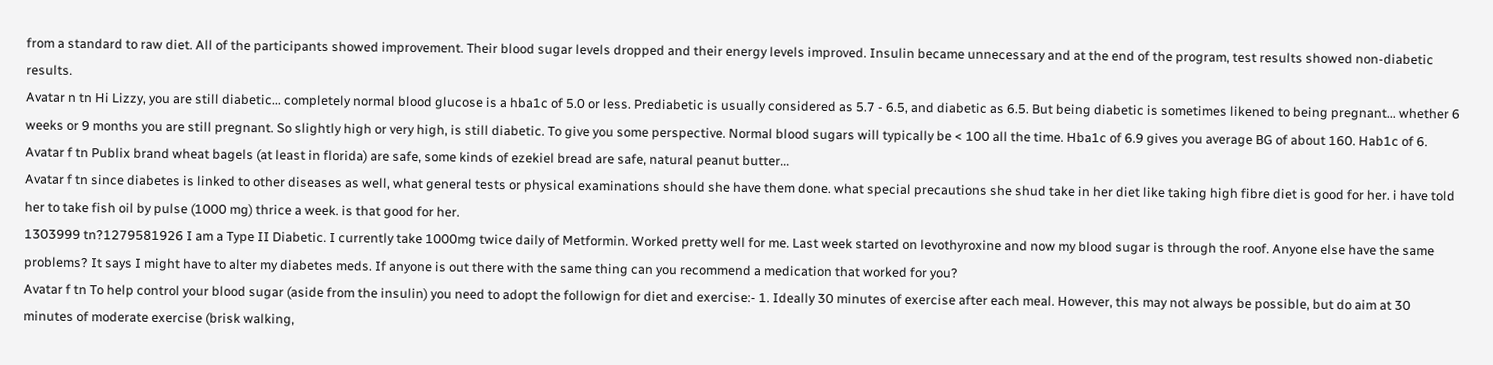from a standard to raw diet. All of the participants showed improvement. Their blood sugar levels dropped and their energy levels improved. Insulin became unnecessary and at the end of the program, test results showed non-diabetic results.
Avatar n tn Hi Lizzy, you are still diabetic... completely normal blood glucose is a hba1c of 5.0 or less. Prediabetic is usually considered as 5.7 - 6.5, and diabetic as 6.5. But being diabetic is sometimes likened to being pregnant... whether 6 weeks or 9 months you are still pregnant. So slightly high or very high, is still diabetic. To give you some perspective. Normal blood sugars will typically be < 100 all the time. Hba1c of 6.9 gives you average BG of about 160. Hab1c of 6.
Avatar f tn Publix brand wheat bagels (at least in florida) are safe, some kinds of ezekiel bread are safe, natural peanut butter...
Avatar f tn since diabetes is linked to other diseases as well, what general tests or physical examinations should she have them done. what special precautions she shud take in her diet like taking high fibre diet is good for her. i have told her to take fish oil by pulse (1000 mg) thrice a week. is that good for her.
1303999 tn?1279581926 I am a Type II Diabetic. I currently take 1000mg twice daily of Metformin. Worked pretty well for me. Last week started on levothyroxine and now my blood sugar is through the roof. Anyone else have the same problems? It says I might have to alter my diabetes meds. If anyone is out there with the same thing can you recommend a medication that worked for you?
Avatar f tn To help control your blood sugar (aside from the insulin) you need to adopt the followign for diet and exercise:- 1. Ideally 30 minutes of exercise after each meal. However, this may not always be possible, but do aim at 30 minutes of moderate exercise (brisk walking,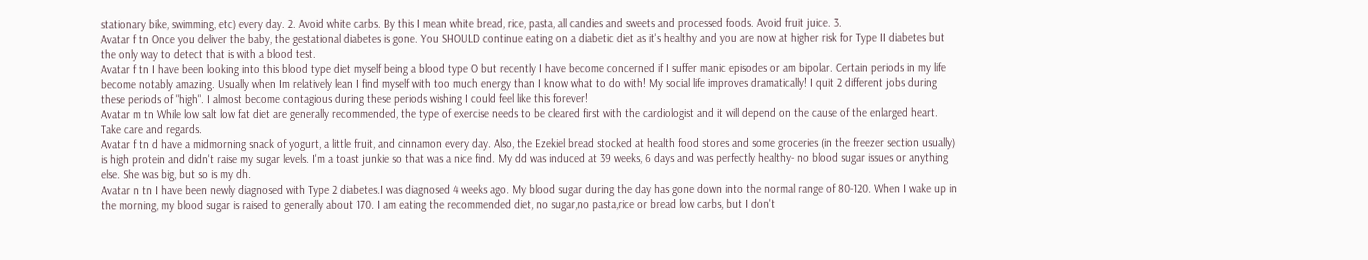stationary bike, swimming, etc) every day. 2. Avoid white carbs. By this I mean white bread, rice, pasta, all candies and sweets and processed foods. Avoid fruit juice. 3.
Avatar f tn Once you deliver the baby, the gestational diabetes is gone. You SHOULD continue eating on a diabetic diet as it's healthy and you are now at higher risk for Type II diabetes but the only way to detect that is with a blood test.
Avatar f tn I have been looking into this blood type diet myself being a blood type O but recently I have become concerned if I suffer manic episodes or am bipolar. Certain periods in my life become notably amazing. Usually when Im relatively lean I find myself with too much energy than I know what to do with! My social life improves dramatically! I quit 2 different jobs during these periods of "high". I almost become contagious during these periods wishing I could feel like this forever!
Avatar m tn While low salt low fat diet are generally recommended, the type of exercise needs to be cleared first with the cardiologist and it will depend on the cause of the enlarged heart. Take care and regards.
Avatar f tn d have a midmorning snack of yogurt, a little fruit, and cinnamon every day. Also, the Ezekiel bread stocked at health food stores and some groceries (in the freezer section usually) is high protein and didn't raise my sugar levels. I'm a toast junkie so that was a nice find. My dd was induced at 39 weeks, 6 days and was perfectly healthy- no blood sugar issues or anything else. She was big, but so is my dh.
Avatar n tn I have been newly diagnosed with Type 2 diabetes.I was diagnosed 4 weeks ago. My blood sugar during the day has gone down into the normal range of 80-120. When I wake up in the morning, my blood sugar is raised to generally about 170. I am eating the recommended diet, no sugar,no pasta,rice or bread low carbs, but I don't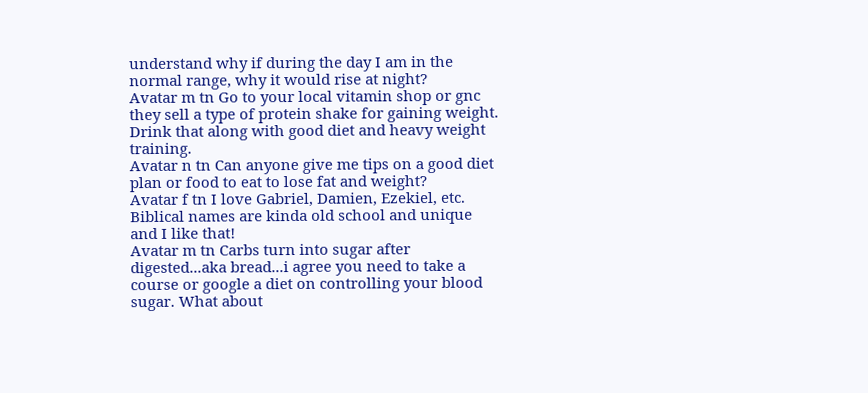understand why if during the day I am in the normal range, why it would rise at night?
Avatar m tn Go to your local vitamin shop or gnc they sell a type of protein shake for gaining weight. Drink that along with good diet and heavy weight training.
Avatar n tn Can anyone give me tips on a good diet plan or food to eat to lose fat and weight?
Avatar f tn I love Gabriel, Damien, Ezekiel, etc. Biblical names are kinda old school and unique and I like that!
Avatar m tn Carbs turn into sugar after digested...aka bread...i agree you need to take a course or google a diet on controlling your blood sugar. What about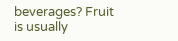beverages? Fruit is usually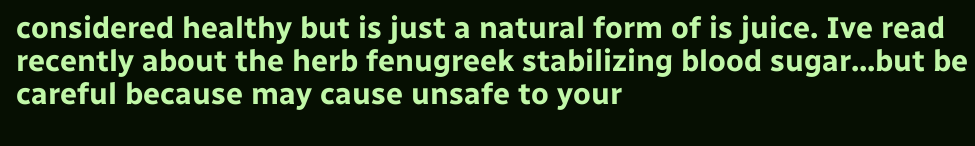considered healthy but is just a natural form of is juice. Ive read recently about the herb fenugreek stabilizing blood sugar...but be careful because may cause unsafe to your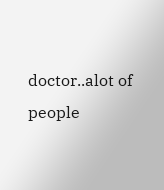doctor..alot of people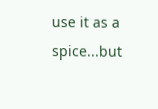use it as a spice...but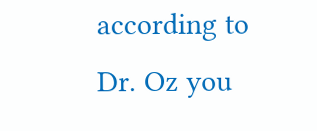according to Dr. Oz you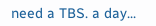need a TBS. a day...